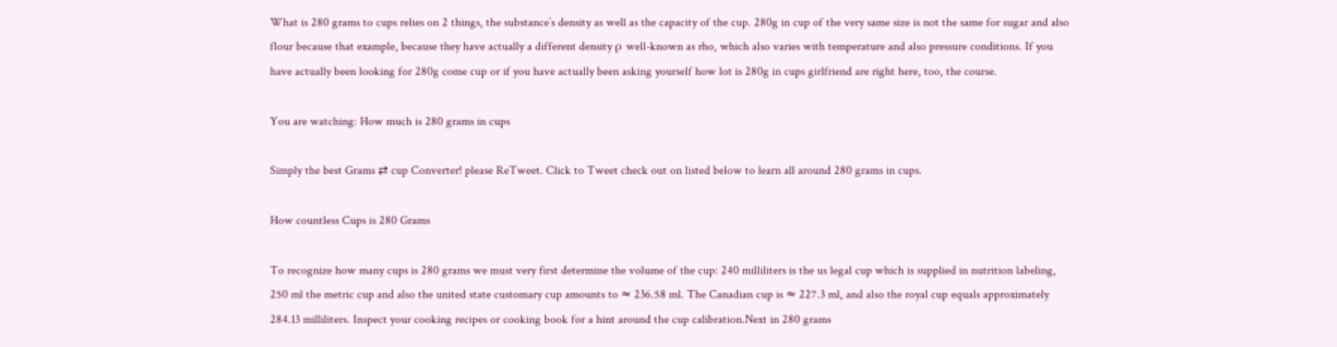What is 280 grams to cups relies on 2 things, the substance’s density as well as the capacity of the cup. 280g in cup of the very same size is not the same for sugar and also flour because that example, because they have actually a different density ρ well-known as rho, which also varies with temperature and also pressure conditions. If you have actually been looking for 280g come cup or if you have actually been asking yourself how lot is 280g in cups girlfriend are right here, too, the course.

You are watching: How much is 280 grams in cups

Simply the best Grams ⇄ cup Converter! please ReTweet. Click to Tweet check out on listed below to learn all around 280 grams in cups.

How countless Cups is 280 Grams

To recognize how many cups is 280 grams we must very first determine the volume of the cup: 240 milliliters is the us legal cup which is supplied in nutrition labeling, 250 ml the metric cup and also the united state customary cup amounts to ≈ 236.58 ml. The Canadian cup is ≈ 227.3 ml, and also the royal cup equals approximately 284.13 milliliters. Inspect your cooking recipes or cooking book for a hint around the cup calibration.Next in 280 grams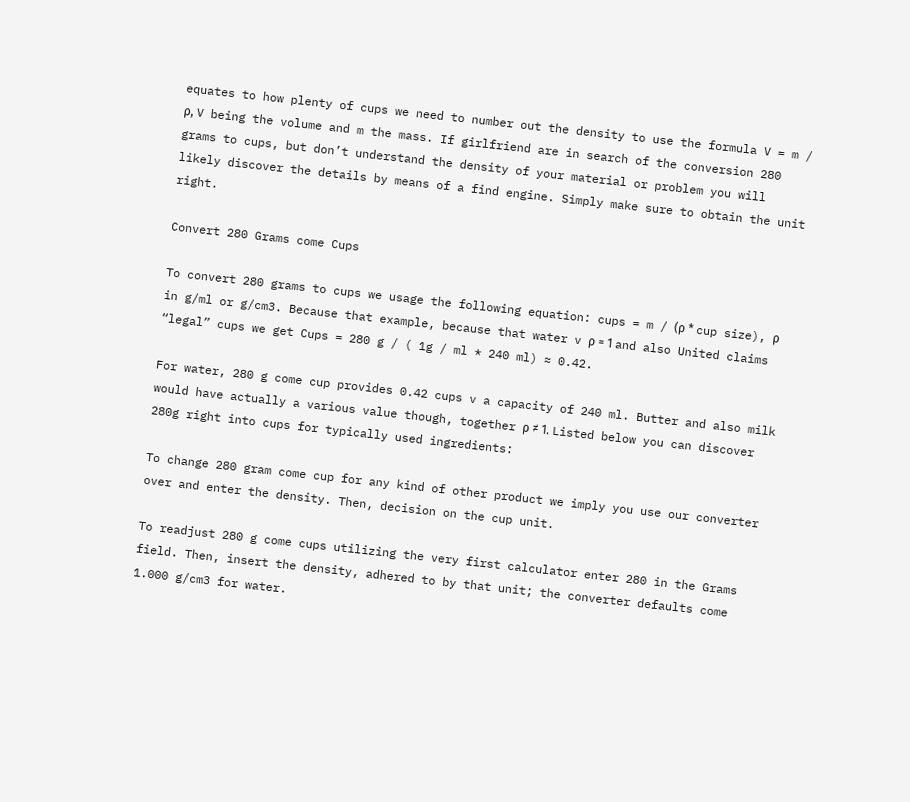equates to how plenty of cups we need to number out the density to use the formula V = m / ρ, V being the volume and m the mass. If girlfriend are in search of the conversion 280 grams to cups, but don’t understand the density of your material or problem you will likely discover the details by means of a find engine. Simply make sure to obtain the unit right.

Convert 280 Grams come Cups

To convert 280 grams to cups we usage the following equation: cups = m / (ρ * cup size), ρ in g/ml or g/cm3. Because that example, because that water v ρ = 1 and also United claims “legal” cups we get Cups = 280 g / ( 1g / ml * 240 ml) ≈ 0.42.

For water, 280 g come cup provides 0.42 cups v a capacity of 240 ml. Butter and also milk would have actually a various value though, together ρ ≠ 1. Listed below you can discover 280g right into cups for typically used ingredients:

To change 280 gram come cup for any kind of other product we imply you use our converter over and enter the density. Then, decision on the cup unit.

To readjust 280 g come cups utilizing the very first calculator enter 280 in the Grams field. Then, insert the density, adhered to by that unit; the converter defaults come 1.000 g/cm3 for water.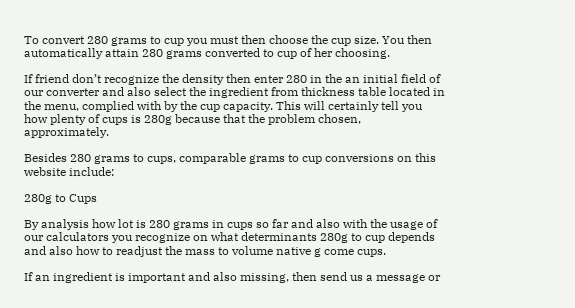To convert 280 grams to cup you must then choose the cup size. You then automatically attain 280 grams converted to cup of her choosing.

If friend don’t recognize the density then enter 280 in the an initial field of our converter and also select the ingredient from thickness table located in the menu, complied with by the cup capacity. This will certainly tell you how plenty of cups is 280g because that the problem chosen, approximately.

Besides 280 grams to cups, comparable grams to cup conversions on this website include:

280g to Cups

By analysis how lot is 280 grams in cups so far and also with the usage of our calculators you recognize on what determinants 280g to cup depends and also how to readjust the mass to volume native g come cups.

If an ingredient is important and also missing, then send us a message or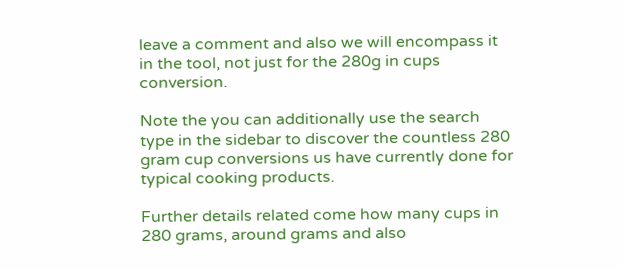leave a comment and also we will encompass it in the tool, not just for the 280g in cups conversion.

Note the you can additionally use the search type in the sidebar to discover the countless 280 gram cup conversions us have currently done for typical cooking products.

Further details related come how many cups in 280 grams, around grams and also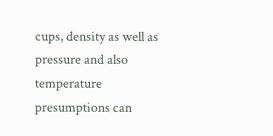cups, density as well as pressure and also temperature presumptions can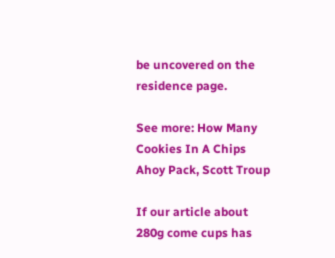be uncovered on the residence page.

See more: How Many Cookies In A Chips Ahoy Pack, Scott Troup

If our article about 280g come cups has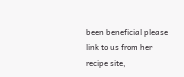been beneficial please link to us from her recipe site,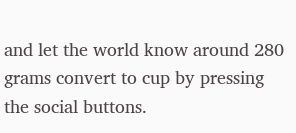and let the world know around 280 grams convert to cup by pressing the social buttons.